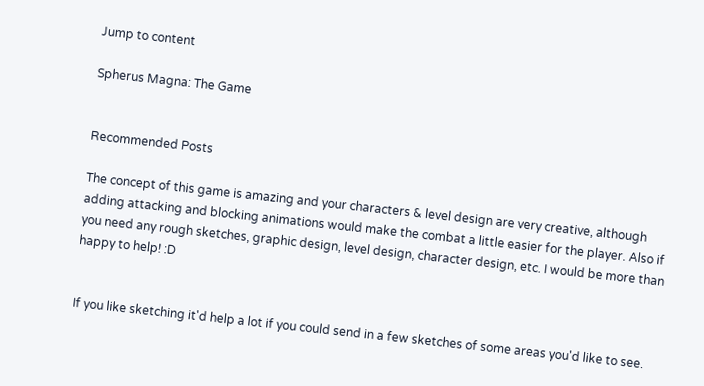Jump to content

Spherus Magna: The Game


Recommended Posts

The concept of this game is amazing and your characters & level design are very creative, although adding attacking and blocking animations would make the combat a little easier for the player. Also if you need any rough sketches, graphic design, level design, character design, etc. I would be more than happy to help! :D


If you like sketching it'd help a lot if you could send in a few sketches of some areas you'd like to see.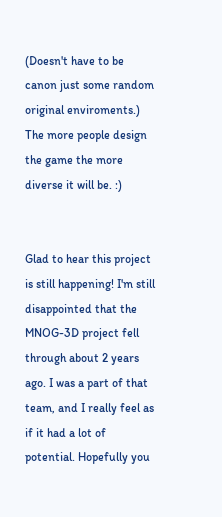(Doesn't have to be canon just some random original enviroments.) The more people design the game the more diverse it will be. :)


Glad to hear this project is still happening! I'm still disappointed that the MNOG-3D project fell through about 2 years ago. I was a part of that team, and I really feel as if it had a lot of potential. Hopefully you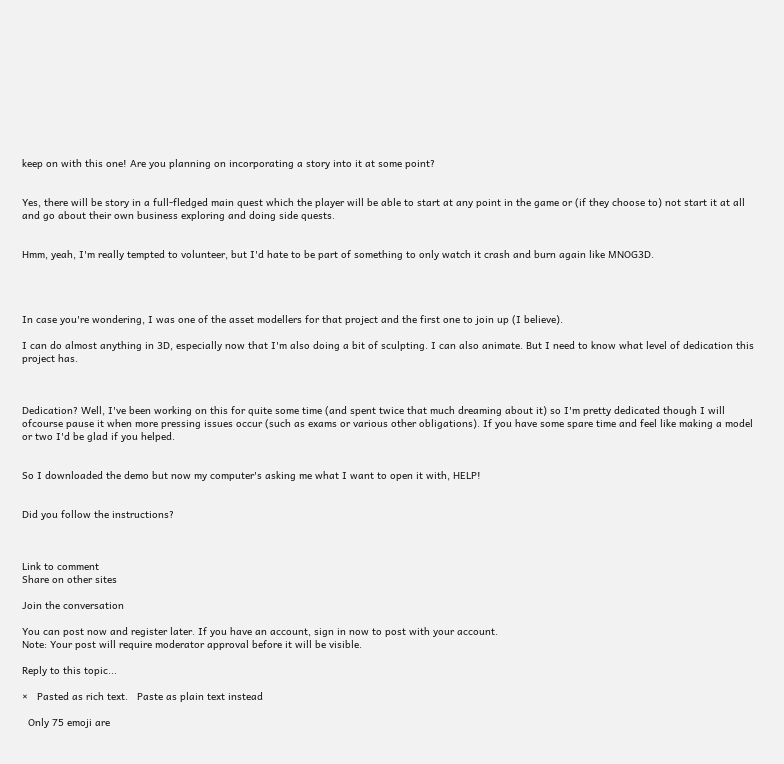keep on with this one! Are you planning on incorporating a story into it at some point?


Yes, there will be story in a full-fledged main quest which the player will be able to start at any point in the game or (if they choose to) not start it at all and go about their own business exploring and doing side quests.


Hmm, yeah, I'm really tempted to volunteer, but I'd hate to be part of something to only watch it crash and burn again like MNOG3D.




In case you're wondering, I was one of the asset modellers for that project and the first one to join up (I believe).

I can do almost anything in 3D, especially now that I'm also doing a bit of sculpting. I can also animate. But I need to know what level of dedication this project has.



Dedication? Well, I've been working on this for quite some time (and spent twice that much dreaming about it) so I'm pretty dedicated though I will ofcourse pause it when more pressing issues occur (such as exams or various other obligations). If you have some spare time and feel like making a model or two I'd be glad if you helped.


So I downloaded the demo but now my computer's asking me what I want to open it with, HELP!


Did you follow the instructions?



Link to comment
Share on other sites

Join the conversation

You can post now and register later. If you have an account, sign in now to post with your account.
Note: Your post will require moderator approval before it will be visible.

Reply to this topic...

×   Pasted as rich text.   Paste as plain text instead

  Only 75 emoji are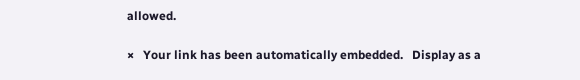allowed.

×   Your link has been automatically embedded.   Display as a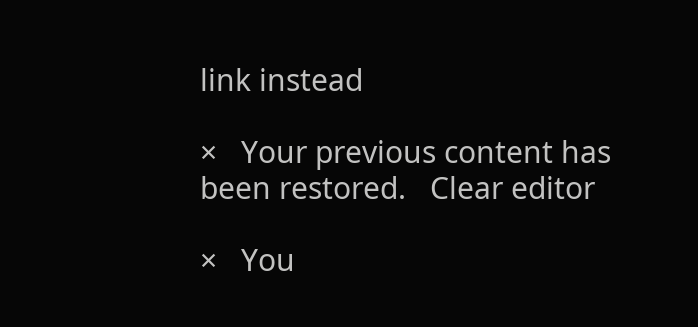link instead

×   Your previous content has been restored.   Clear editor

×   You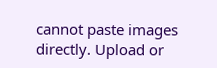cannot paste images directly. Upload or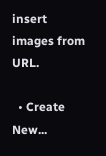insert images from URL.

  • Create New...